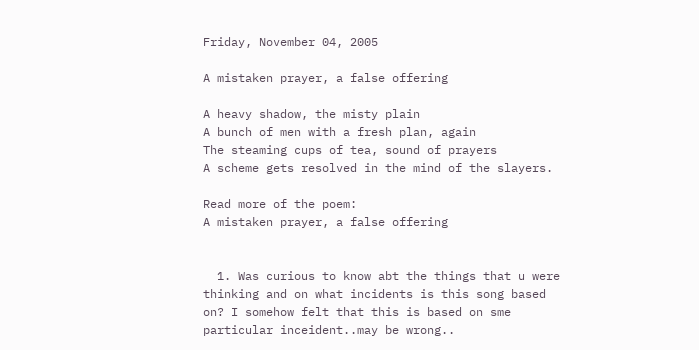Friday, November 04, 2005

A mistaken prayer, a false offering

A heavy shadow, the misty plain
A bunch of men with a fresh plan, again
The steaming cups of tea, sound of prayers
A scheme gets resolved in the mind of the slayers.

Read more of the poem:
A mistaken prayer, a false offering


  1. Was curious to know abt the things that u were thinking and on what incidents is this song based on? I somehow felt that this is based on sme particular inceident..may be wrong..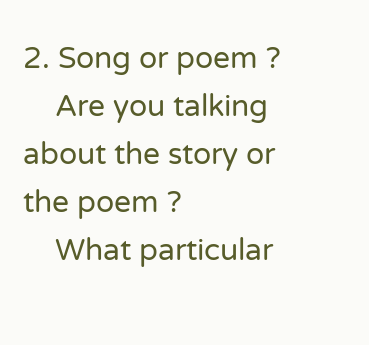2. Song or poem ?
    Are you talking about the story or the poem ?
    What particular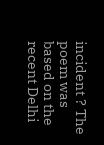incident ? The poem was based on the recent Delhi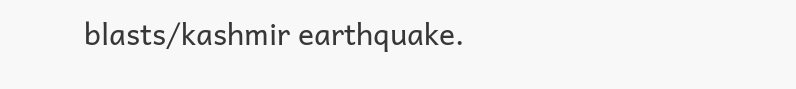blasts/kashmir earthquake.